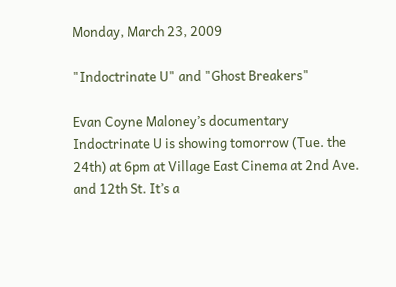Monday, March 23, 2009

"Indoctrinate U" and "Ghost Breakers"

Evan Coyne Maloney’s documentary Indoctrinate U is showing tomorrow (Tue. the 24th) at 6pm at Village East Cinema at 2nd Ave. and 12th St. It’s a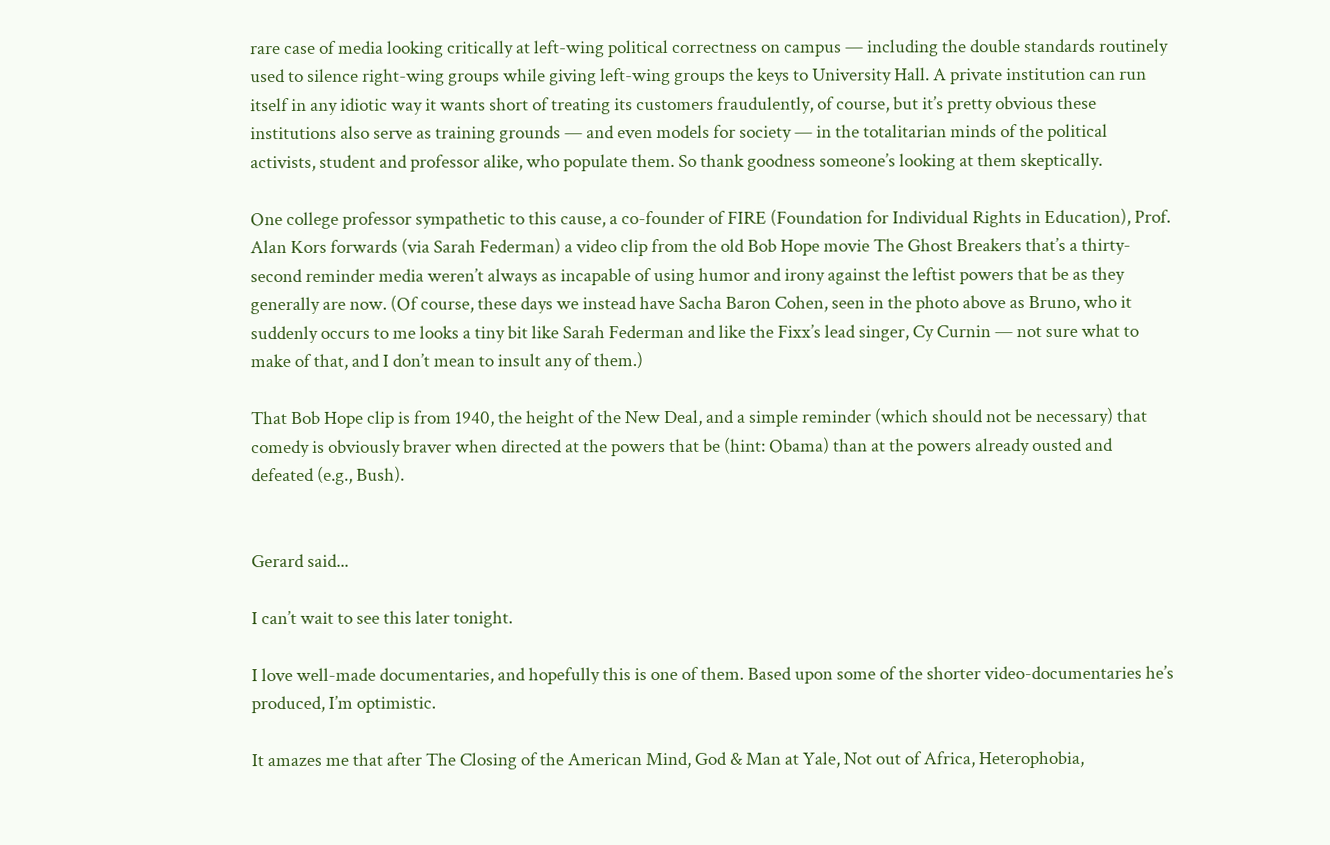rare case of media looking critically at left-wing political correctness on campus — including the double standards routinely used to silence right-wing groups while giving left-wing groups the keys to University Hall. A private institution can run itself in any idiotic way it wants short of treating its customers fraudulently, of course, but it’s pretty obvious these institutions also serve as training grounds — and even models for society — in the totalitarian minds of the political activists, student and professor alike, who populate them. So thank goodness someone’s looking at them skeptically.

One college professor sympathetic to this cause, a co-founder of FIRE (Foundation for Individual Rights in Education), Prof. Alan Kors forwards (via Sarah Federman) a video clip from the old Bob Hope movie The Ghost Breakers that’s a thirty-second reminder media weren’t always as incapable of using humor and irony against the leftist powers that be as they generally are now. (Of course, these days we instead have Sacha Baron Cohen, seen in the photo above as Bruno, who it suddenly occurs to me looks a tiny bit like Sarah Federman and like the Fixx’s lead singer, Cy Curnin — not sure what to make of that, and I don’t mean to insult any of them.)

That Bob Hope clip is from 1940, the height of the New Deal, and a simple reminder (which should not be necessary) that comedy is obviously braver when directed at the powers that be (hint: Obama) than at the powers already ousted and defeated (e.g., Bush).


Gerard said...

I can’t wait to see this later tonight.

I love well-made documentaries, and hopefully this is one of them. Based upon some of the shorter video-documentaries he’s produced, I’m optimistic.

It amazes me that after The Closing of the American Mind, God & Man at Yale, Not out of Africa, Heterophobia,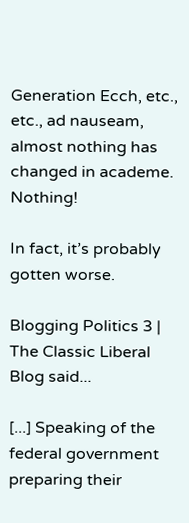Generation Ecch, etc., etc., ad nauseam, almost nothing has changed in academe. Nothing!

In fact, it’s probably gotten worse.

Blogging Politics 3 | The Classic Liberal Blog said...

[...] Speaking of the federal government preparing their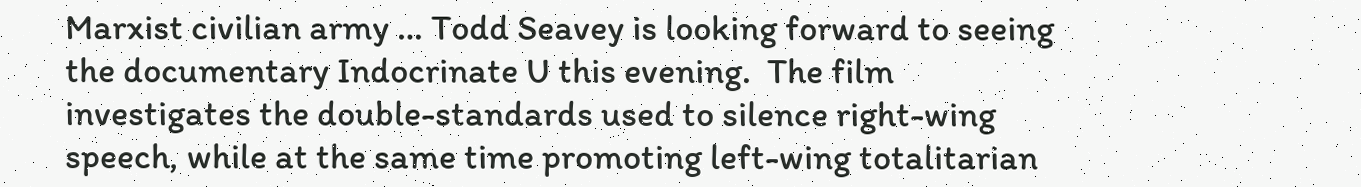Marxist civilian army … Todd Seavey is looking forward to seeing the documentary Indocrinate U this evening.  The film investigates the double-standards used to silence right-wing speech, while at the same time promoting left-wing totalitarian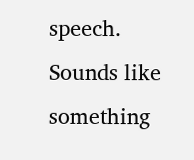speech.  Sounds like something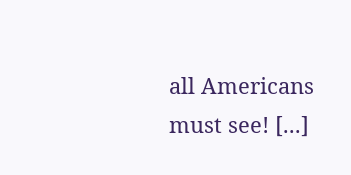all Americans must see! [...]